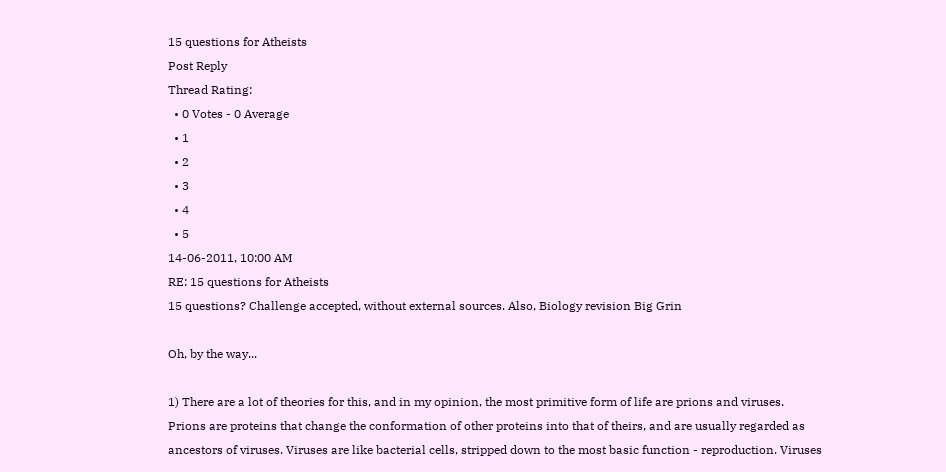15 questions for Atheists
Post Reply
Thread Rating:
  • 0 Votes - 0 Average
  • 1
  • 2
  • 3
  • 4
  • 5
14-06-2011, 10:00 AM
RE: 15 questions for Atheists
15 questions? Challenge accepted, without external sources. Also, Biology revision Big Grin

Oh, by the way...

1) There are a lot of theories for this, and in my opinion, the most primitive form of life are prions and viruses. Prions are proteins that change the conformation of other proteins into that of theirs, and are usually regarded as ancestors of viruses. Viruses are like bacterial cells, stripped down to the most basic function - reproduction. Viruses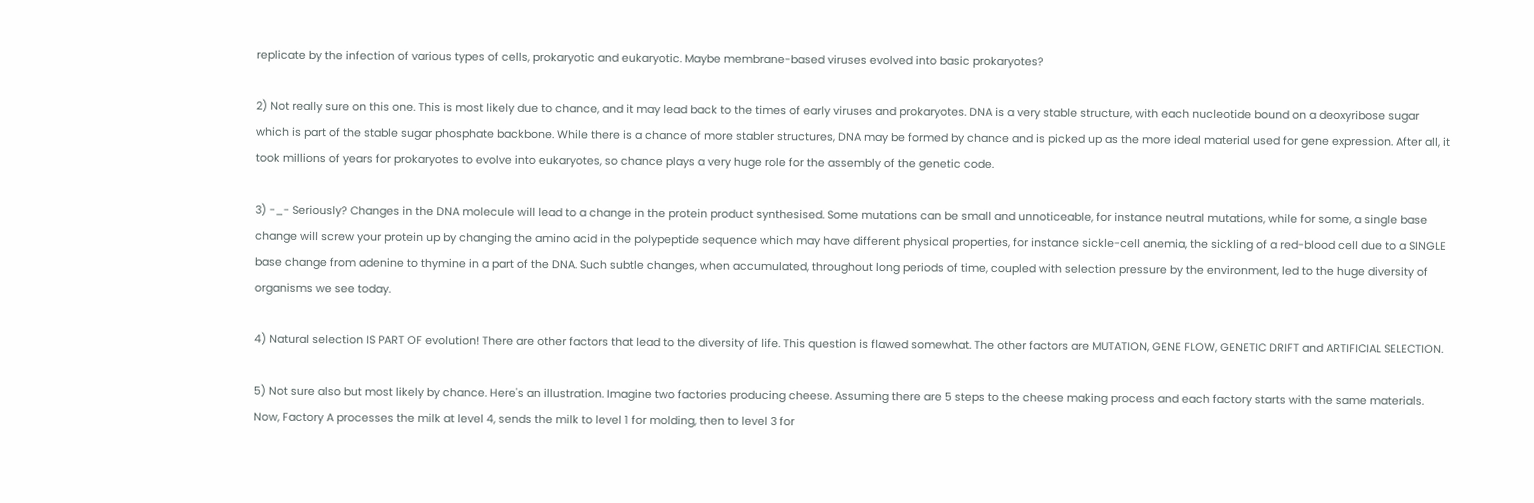replicate by the infection of various types of cells, prokaryotic and eukaryotic. Maybe membrane-based viruses evolved into basic prokaryotes?

2) Not really sure on this one. This is most likely due to chance, and it may lead back to the times of early viruses and prokaryotes. DNA is a very stable structure, with each nucleotide bound on a deoxyribose sugar which is part of the stable sugar phosphate backbone. While there is a chance of more stabler structures, DNA may be formed by chance and is picked up as the more ideal material used for gene expression. After all, it took millions of years for prokaryotes to evolve into eukaryotes, so chance plays a very huge role for the assembly of the genetic code.

3) -_- Seriously? Changes in the DNA molecule will lead to a change in the protein product synthesised. Some mutations can be small and unnoticeable, for instance neutral mutations, while for some, a single base change will screw your protein up by changing the amino acid in the polypeptide sequence which may have different physical properties, for instance sickle-cell anemia, the sickling of a red-blood cell due to a SINGLE base change from adenine to thymine in a part of the DNA. Such subtle changes, when accumulated, throughout long periods of time, coupled with selection pressure by the environment, led to the huge diversity of organisms we see today.

4) Natural selection IS PART OF evolution! There are other factors that lead to the diversity of life. This question is flawed somewhat. The other factors are MUTATION, GENE FLOW, GENETIC DRIFT and ARTIFICIAL SELECTION.

5) Not sure also but most likely by chance. Here's an illustration. Imagine two factories producing cheese. Assuming there are 5 steps to the cheese making process and each factory starts with the same materials. Now, Factory A processes the milk at level 4, sends the milk to level 1 for molding, then to level 3 for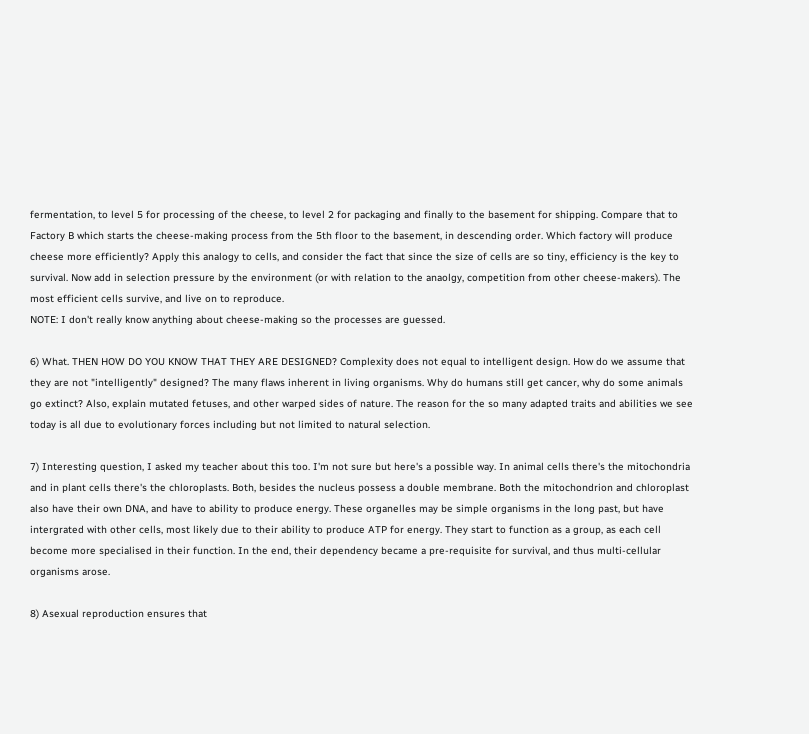fermentation, to level 5 for processing of the cheese, to level 2 for packaging and finally to the basement for shipping. Compare that to Factory B which starts the cheese-making process from the 5th floor to the basement, in descending order. Which factory will produce cheese more efficiently? Apply this analogy to cells, and consider the fact that since the size of cells are so tiny, efficiency is the key to survival. Now add in selection pressure by the environment (or with relation to the anaolgy, competition from other cheese-makers). The most efficient cells survive, and live on to reproduce.
NOTE: I don't really know anything about cheese-making so the processes are guessed.

6) What. THEN HOW DO YOU KNOW THAT THEY ARE DESIGNED? Complexity does not equal to intelligent design. How do we assume that they are not "intelligently" designed? The many flaws inherent in living organisms. Why do humans still get cancer, why do some animals go extinct? Also, explain mutated fetuses, and other warped sides of nature. The reason for the so many adapted traits and abilities we see today is all due to evolutionary forces including but not limited to natural selection.

7) Interesting question, I asked my teacher about this too. I'm not sure but here's a possible way. In animal cells there's the mitochondria and in plant cells there's the chloroplasts. Both, besides the nucleus possess a double membrane. Both the mitochondrion and chloroplast also have their own DNA, and have to ability to produce energy. These organelles may be simple organisms in the long past, but have intergrated with other cells, most likely due to their ability to produce ATP for energy. They start to function as a group, as each cell become more specialised in their function. In the end, their dependency became a pre-requisite for survival, and thus multi-cellular organisms arose.

8) Asexual reproduction ensures that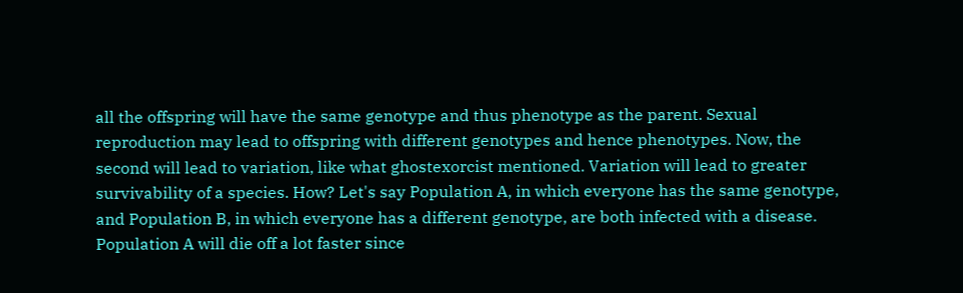all the offspring will have the same genotype and thus phenotype as the parent. Sexual reproduction may lead to offspring with different genotypes and hence phenotypes. Now, the second will lead to variation, like what ghostexorcist mentioned. Variation will lead to greater survivability of a species. How? Let's say Population A, in which everyone has the same genotype, and Population B, in which everyone has a different genotype, are both infected with a disease. Population A will die off a lot faster since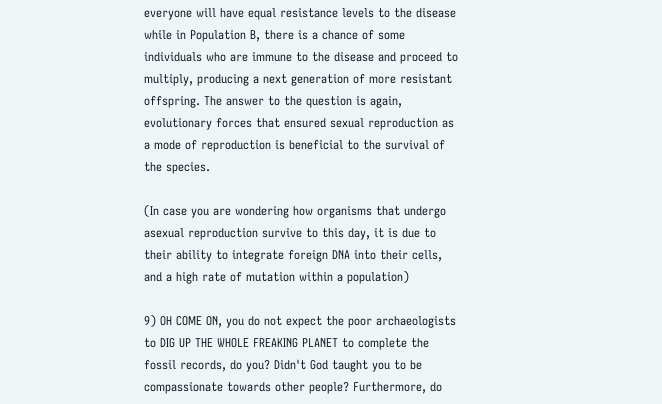everyone will have equal resistance levels to the disease while in Population B, there is a chance of some individuals who are immune to the disease and proceed to multiply, producing a next generation of more resistant offspring. The answer to the question is again, evolutionary forces that ensured sexual reproduction as a mode of reproduction is beneficial to the survival of the species.

(In case you are wondering how organisms that undergo asexual reproduction survive to this day, it is due to their ability to integrate foreign DNA into their cells, and a high rate of mutation within a population)

9) OH COME ON, you do not expect the poor archaeologists to DIG UP THE WHOLE FREAKING PLANET to complete the fossil records, do you? Didn't God taught you to be compassionate towards other people? Furthermore, do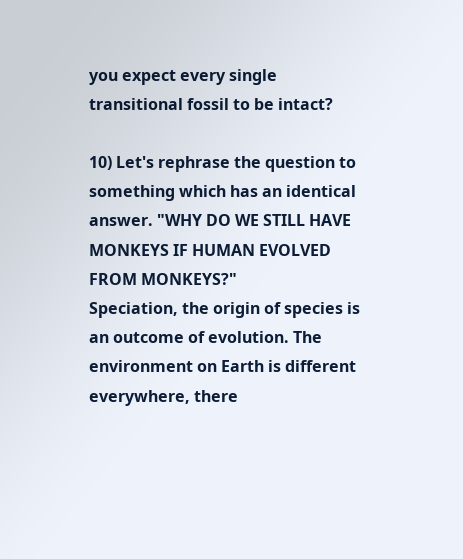you expect every single transitional fossil to be intact?

10) Let's rephrase the question to something which has an identical answer. "WHY DO WE STILL HAVE MONKEYS IF HUMAN EVOLVED FROM MONKEYS?"
Speciation, the origin of species is an outcome of evolution. The environment on Earth is different everywhere, there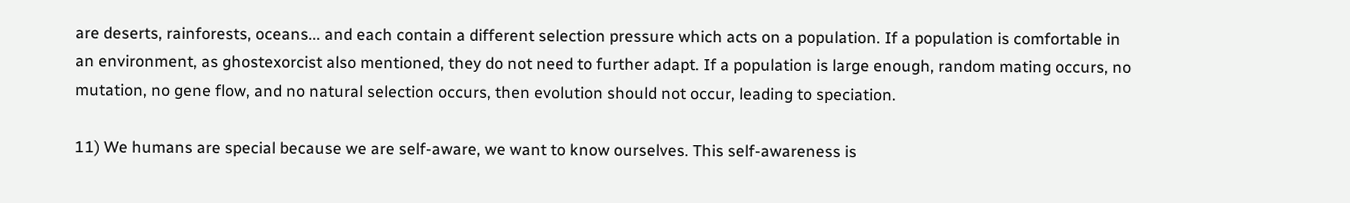are deserts, rainforests, oceans... and each contain a different selection pressure which acts on a population. If a population is comfortable in an environment, as ghostexorcist also mentioned, they do not need to further adapt. If a population is large enough, random mating occurs, no mutation, no gene flow, and no natural selection occurs, then evolution should not occur, leading to speciation.

11) We humans are special because we are self-aware, we want to know ourselves. This self-awareness is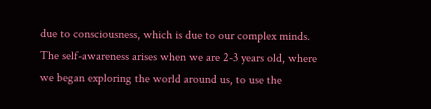due to consciousness, which is due to our complex minds. The self-awareness arises when we are 2-3 years old, where we began exploring the world around us, to use the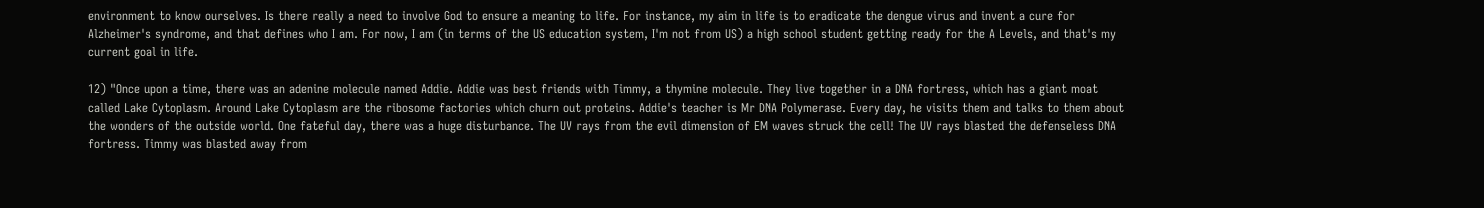environment to know ourselves. Is there really a need to involve God to ensure a meaning to life. For instance, my aim in life is to eradicate the dengue virus and invent a cure for Alzheimer's syndrome, and that defines who I am. For now, I am (in terms of the US education system, I'm not from US) a high school student getting ready for the A Levels, and that's my current goal in life.

12) "Once upon a time, there was an adenine molecule named Addie. Addie was best friends with Timmy, a thymine molecule. They live together in a DNA fortress, which has a giant moat called Lake Cytoplasm. Around Lake Cytoplasm are the ribosome factories which churn out proteins. Addie's teacher is Mr DNA Polymerase. Every day, he visits them and talks to them about the wonders of the outside world. One fateful day, there was a huge disturbance. The UV rays from the evil dimension of EM waves struck the cell! The UV rays blasted the defenseless DNA fortress. Timmy was blasted away from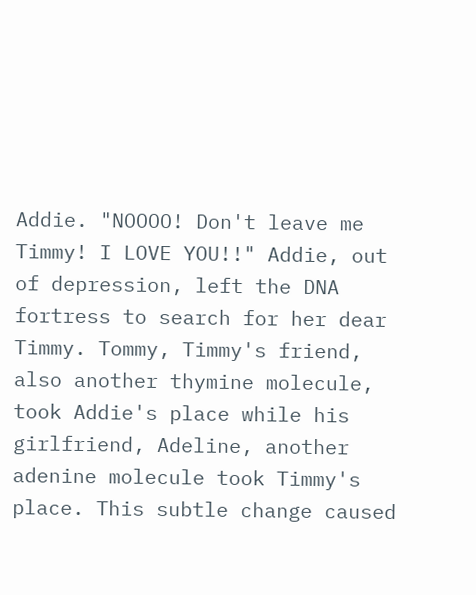Addie. "NOOOO! Don't leave me Timmy! I LOVE YOU!!" Addie, out of depression, left the DNA fortress to search for her dear Timmy. Tommy, Timmy's friend, also another thymine molecule, took Addie's place while his girlfriend, Adeline, another adenine molecule took Timmy's place. This subtle change caused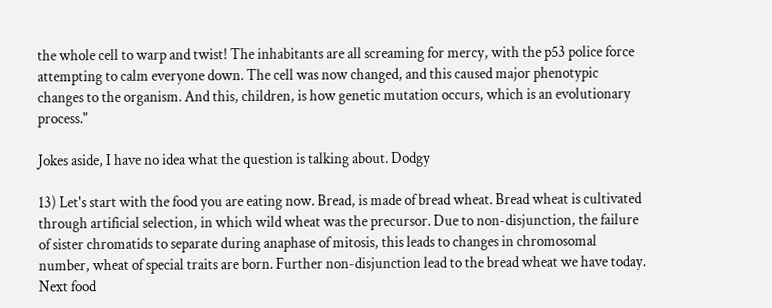the whole cell to warp and twist! The inhabitants are all screaming for mercy, with the p53 police force attempting to calm everyone down. The cell was now changed, and this caused major phenotypic changes to the organism. And this, children, is how genetic mutation occurs, which is an evolutionary process."

Jokes aside, I have no idea what the question is talking about. Dodgy

13) Let's start with the food you are eating now. Bread, is made of bread wheat. Bread wheat is cultivated through artificial selection, in which wild wheat was the precursor. Due to non-disjunction, the failure of sister chromatids to separate during anaphase of mitosis, this leads to changes in chromosomal number, wheat of special traits are born. Further non-disjunction lead to the bread wheat we have today. Next food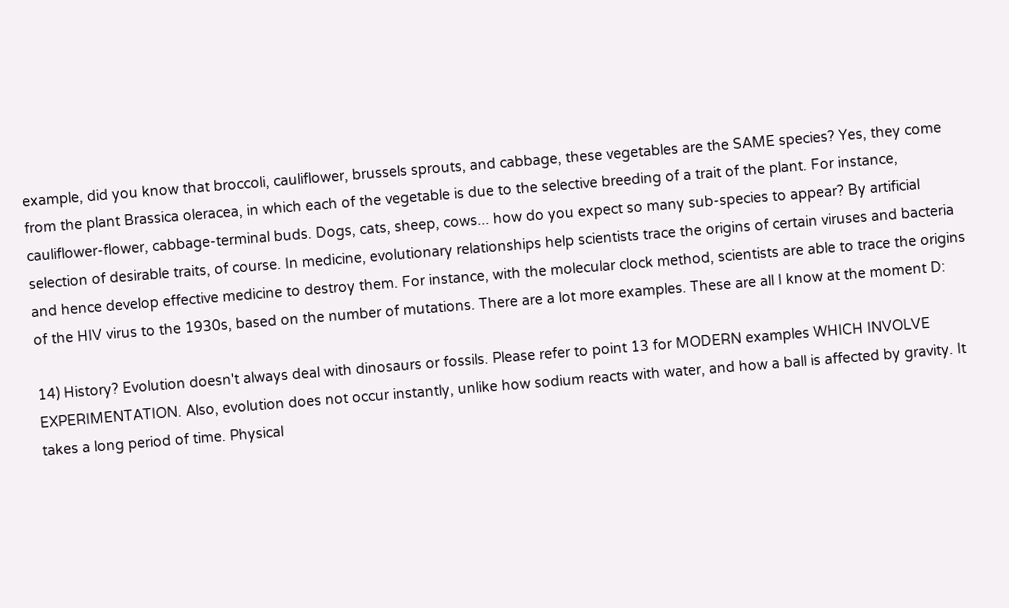example, did you know that broccoli, cauliflower, brussels sprouts, and cabbage, these vegetables are the SAME species? Yes, they come from the plant Brassica oleracea, in which each of the vegetable is due to the selective breeding of a trait of the plant. For instance, cauliflower-flower, cabbage-terminal buds. Dogs, cats, sheep, cows... how do you expect so many sub-species to appear? By artificial selection of desirable traits, of course. In medicine, evolutionary relationships help scientists trace the origins of certain viruses and bacteria and hence develop effective medicine to destroy them. For instance, with the molecular clock method, scientists are able to trace the origins of the HIV virus to the 1930s, based on the number of mutations. There are a lot more examples. These are all I know at the moment D:

14) History? Evolution doesn't always deal with dinosaurs or fossils. Please refer to point 13 for MODERN examples WHICH INVOLVE EXPERIMENTATION. Also, evolution does not occur instantly, unlike how sodium reacts with water, and how a ball is affected by gravity. It takes a long period of time. Physical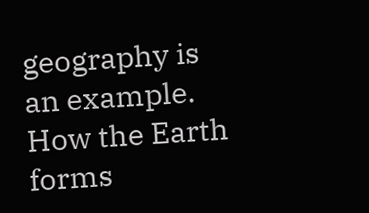geography is an example. How the Earth forms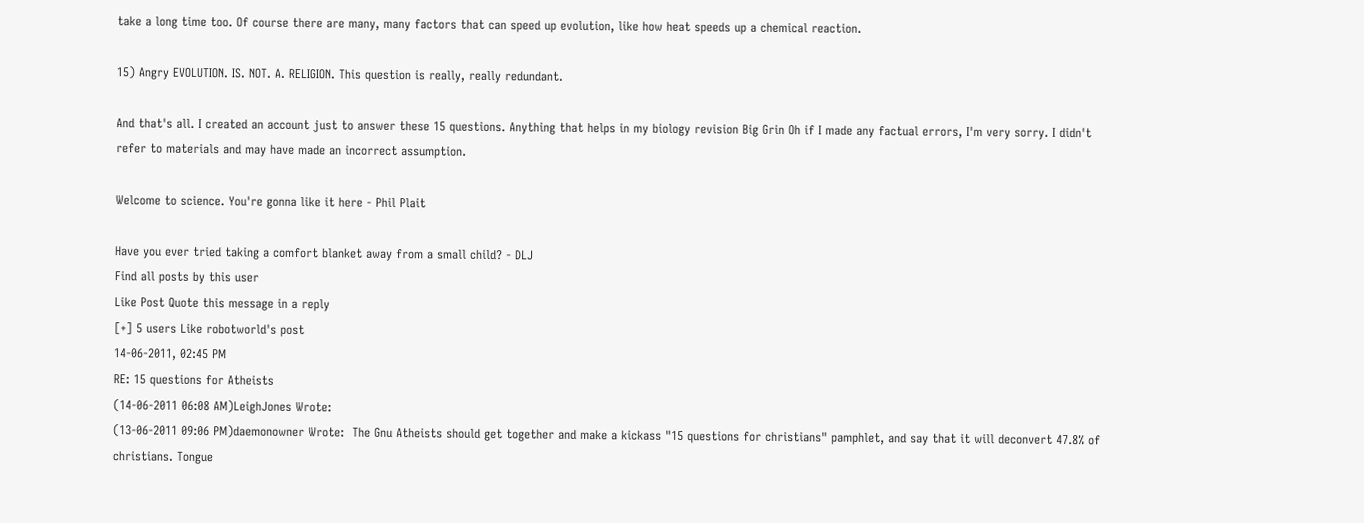take a long time too. Of course there are many, many factors that can speed up evolution, like how heat speeds up a chemical reaction.

15) Angry EVOLUTION. IS. NOT. A. RELIGION. This question is really, really redundant.

And that's all. I created an account just to answer these 15 questions. Anything that helps in my biology revision Big Grin Oh if I made any factual errors, I'm very sorry. I didn't refer to materials and may have made an incorrect assumption.

Welcome to science. You're gonna like it here - Phil Plait

Have you ever tried taking a comfort blanket away from a small child? - DLJ
Find all posts by this user
Like Post Quote this message in a reply
[+] 5 users Like robotworld's post
14-06-2011, 02:45 PM
RE: 15 questions for Atheists
(14-06-2011 06:08 AM)LeighJones Wrote:
(13-06-2011 09:06 PM)daemonowner Wrote:  The Gnu Atheists should get together and make a kickass "15 questions for christians" pamphlet, and say that it will deconvert 47.8% of christians. Tongue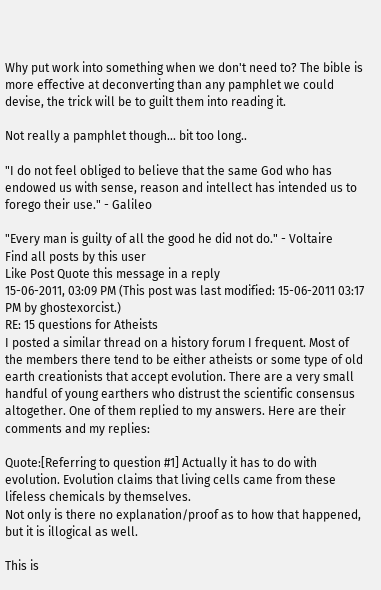Why put work into something when we don't need to? The bible is more effective at deconverting than any pamphlet we could devise, the trick will be to guilt them into reading it.

Not really a pamphlet though... bit too long..

"I do not feel obliged to believe that the same God who has endowed us with sense, reason and intellect has intended us to forego their use." - Galileo

"Every man is guilty of all the good he did not do." - Voltaire
Find all posts by this user
Like Post Quote this message in a reply
15-06-2011, 03:09 PM (This post was last modified: 15-06-2011 03:17 PM by ghostexorcist.)
RE: 15 questions for Atheists
I posted a similar thread on a history forum I frequent. Most of the members there tend to be either atheists or some type of old earth creationists that accept evolution. There are a very small handful of young earthers who distrust the scientific consensus altogether. One of them replied to my answers. Here are their comments and my replies:

Quote:[Referring to question #1] Actually it has to do with evolution. Evolution claims that living cells came from these lifeless chemicals by themselves.
Not only is there no explanation/proof as to how that happened, but it is illogical as well.

This is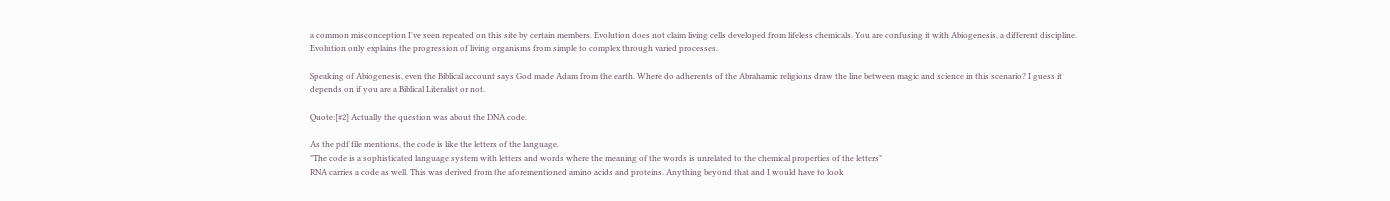a common misconception I've seen repeated on this site by certain members. Evolution does not claim living cells developed from lifeless chemicals. You are confusing it with Abiogenesis, a different discipline. Evolution only explains the progression of living organisms from simple to complex through varied processes.

Speaking of Abiogenesis, even the Biblical account says God made Adam from the earth. Where do adherents of the Abrahamic religions draw the line between magic and science in this scenario? I guess it depends on if you are a Biblical Literalist or not.

Quote:[#2] Actually the question was about the DNA code.

As the pdf file mentions, the code is like the letters of the language.
"The code is a sophisticated language system with letters and words where the meaning of the words is unrelated to the chemical properties of the letters"
RNA carries a code as well. This was derived from the aforementioned amino acids and proteins. Anything beyond that and I would have to look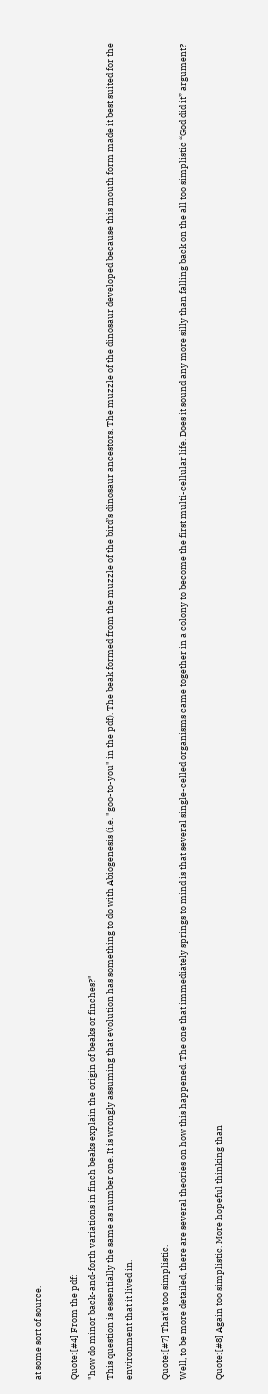at some sort of source.

Quote:[#4] From the pdf:
"how do minor back-and-forth variations in finch beaks explain the origin of beaks or finches?"
This question is essentially the same as number one. It is wrongly assuming that evolution has something to do with Abiogenesis (i.e. "goo-to-you" in the pdf). The beak formed from the muzzle of the bird’s dinosaur ancestors. The muzzle of the dinosaur developed because this mouth form made it best suited for the environment that it lived in.

Quote:[#7] That's too simplistic.
Well, to be more detailed, there are several theories on how this happened. The one that immediately springs to mind is that several single-celled organisms came together in a colony to become the first multi-cellular life. Does it sound any more silly than falling back on the all too simplistic “God did it” argument?

Quote:[#8] Again too simplistic. More hopeful thinking than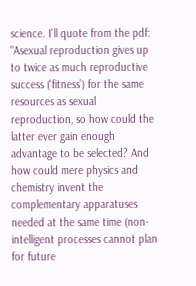science. I'll quote from the pdf:
"Asexual reproduction gives up to twice as much reproductive success (‘fitness’) for the same resources as sexual reproduction, so how could the latter ever gain enough advantage to be selected? And how could mere physics and chemistry invent the complementary apparatuses needed at the same time (non-intelligent processes cannot plan for future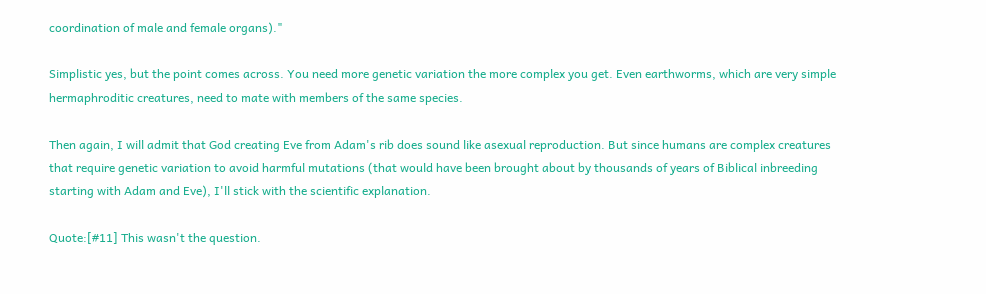coordination of male and female organs)."

Simplistic yes, but the point comes across. You need more genetic variation the more complex you get. Even earthworms, which are very simple hermaphroditic creatures, need to mate with members of the same species.

Then again, I will admit that God creating Eve from Adam's rib does sound like asexual reproduction. But since humans are complex creatures that require genetic variation to avoid harmful mutations (that would have been brought about by thousands of years of Biblical inbreeding starting with Adam and Eve), I'll stick with the scientific explanation.

Quote:[#11] This wasn't the question.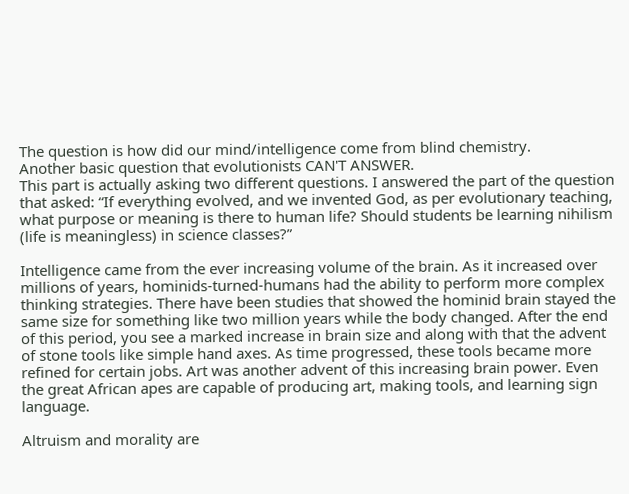The question is how did our mind/intelligence come from blind chemistry.
Another basic question that evolutionists CAN'T ANSWER.
This part is actually asking two different questions. I answered the part of the question that asked: “If everything evolved, and we invented God, as per evolutionary teaching, what purpose or meaning is there to human life? Should students be learning nihilism (life is meaningless) in science classes?”

Intelligence came from the ever increasing volume of the brain. As it increased over millions of years, hominids-turned-humans had the ability to perform more complex thinking strategies. There have been studies that showed the hominid brain stayed the same size for something like two million years while the body changed. After the end of this period, you see a marked increase in brain size and along with that the advent of stone tools like simple hand axes. As time progressed, these tools became more refined for certain jobs. Art was another advent of this increasing brain power. Even the great African apes are capable of producing art, making tools, and learning sign language.

Altruism and morality are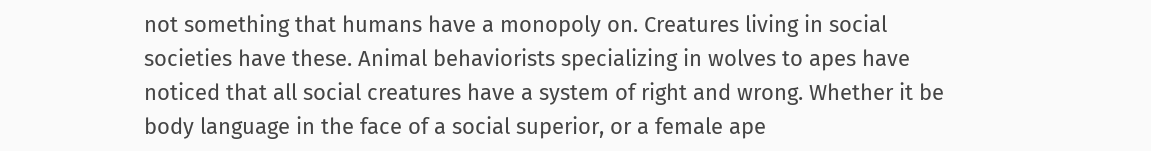not something that humans have a monopoly on. Creatures living in social societies have these. Animal behaviorists specializing in wolves to apes have noticed that all social creatures have a system of right and wrong. Whether it be body language in the face of a social superior, or a female ape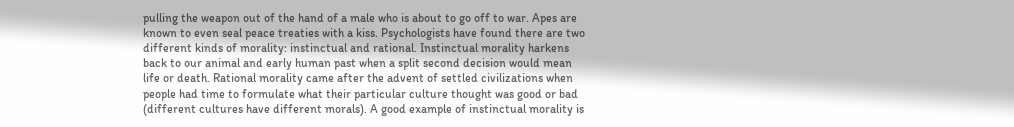pulling the weapon out of the hand of a male who is about to go off to war. Apes are known to even seal peace treaties with a kiss. Psychologists have found there are two different kinds of morality: instinctual and rational. Instinctual morality harkens back to our animal and early human past when a split second decision would mean life or death. Rational morality came after the advent of settled civilizations when people had time to formulate what their particular culture thought was good or bad (different cultures have different morals). A good example of instinctual morality is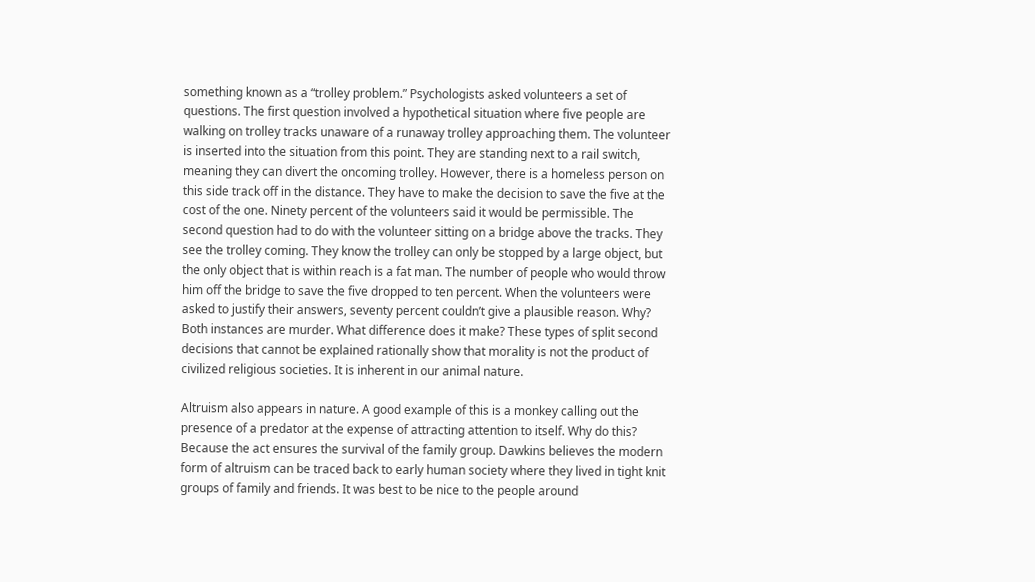something known as a “trolley problem.” Psychologists asked volunteers a set of questions. The first question involved a hypothetical situation where five people are walking on trolley tracks unaware of a runaway trolley approaching them. The volunteer is inserted into the situation from this point. They are standing next to a rail switch, meaning they can divert the oncoming trolley. However, there is a homeless person on this side track off in the distance. They have to make the decision to save the five at the cost of the one. Ninety percent of the volunteers said it would be permissible. The second question had to do with the volunteer sitting on a bridge above the tracks. They see the trolley coming. They know the trolley can only be stopped by a large object, but the only object that is within reach is a fat man. The number of people who would throw him off the bridge to save the five dropped to ten percent. When the volunteers were asked to justify their answers, seventy percent couldn’t give a plausible reason. Why? Both instances are murder. What difference does it make? These types of split second decisions that cannot be explained rationally show that morality is not the product of civilized religious societies. It is inherent in our animal nature.

Altruism also appears in nature. A good example of this is a monkey calling out the presence of a predator at the expense of attracting attention to itself. Why do this? Because the act ensures the survival of the family group. Dawkins believes the modern form of altruism can be traced back to early human society where they lived in tight knit groups of family and friends. It was best to be nice to the people around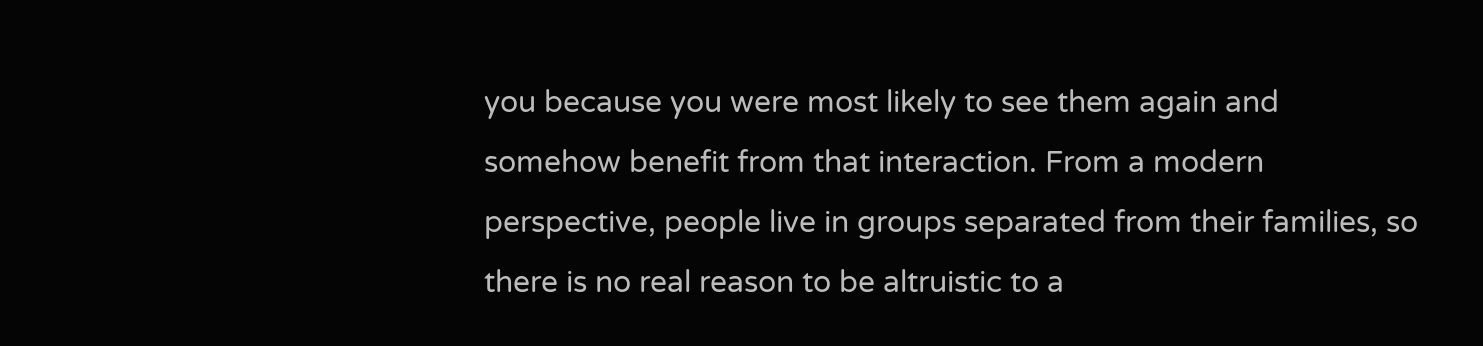you because you were most likely to see them again and somehow benefit from that interaction. From a modern perspective, people live in groups separated from their families, so there is no real reason to be altruistic to a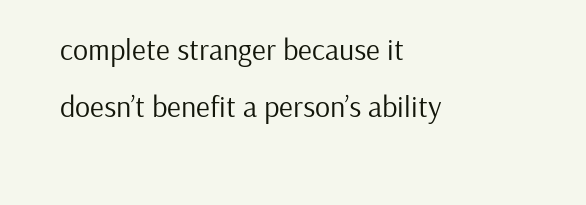complete stranger because it doesn’t benefit a person’s ability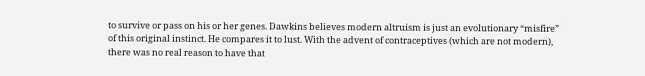to survive or pass on his or her genes. Dawkins believes modern altruism is just an evolutionary “misfire” of this original instinct. He compares it to lust. With the advent of contraceptives (which are not modern), there was no real reason to have that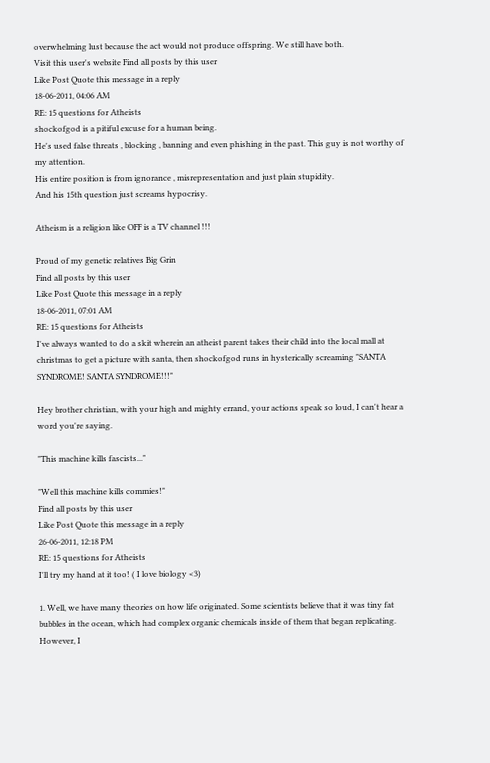overwhelming lust because the act would not produce offspring. We still have both.
Visit this user's website Find all posts by this user
Like Post Quote this message in a reply
18-06-2011, 04:06 AM
RE: 15 questions for Atheists
shockofgod is a pitiful excuse for a human being.
He's used false threats , blocking , banning and even phishing in the past. This guy is not worthy of my attention.
His entire position is from ignorance , misrepresentation and just plain stupidity.
And his 15th question just screams hypocrisy.

Atheism is a religion like OFF is a TV channel !!!

Proud of my genetic relatives Big Grin
Find all posts by this user
Like Post Quote this message in a reply
18-06-2011, 07:01 AM
RE: 15 questions for Atheists
I've always wanted to do a skit wherein an atheist parent takes their child into the local mall at christmas to get a picture with santa, then shockofgod runs in hysterically screaming "SANTA SYNDROME! SANTA SYNDROME!!!"

Hey brother christian, with your high and mighty errand, your actions speak so loud, I can't hear a word you're saying.

"This machine kills fascists..."

"Well this machine kills commies!"
Find all posts by this user
Like Post Quote this message in a reply
26-06-2011, 12:18 PM
RE: 15 questions for Atheists
I'll try my hand at it too! ( I love biology <3)

1. Well, we have many theories on how life originated. Some scientists believe that it was tiny fat bubbles in the ocean, which had complex organic chemicals inside of them that began replicating. However, I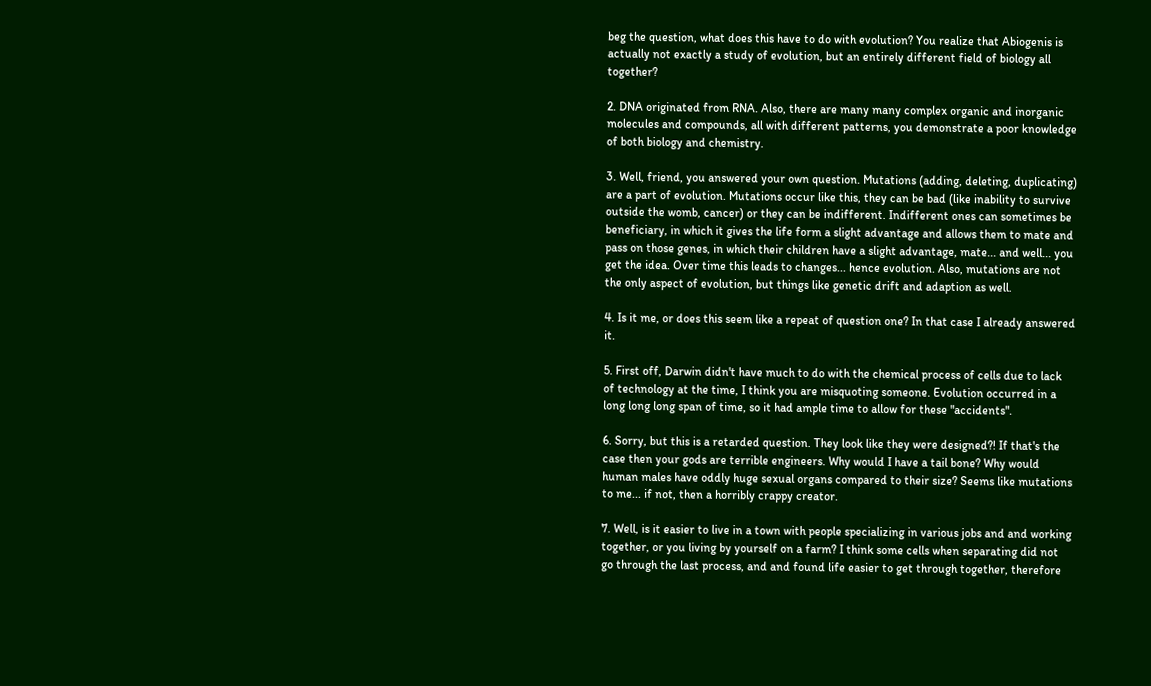beg the question, what does this have to do with evolution? You realize that Abiogenis is actually not exactly a study of evolution, but an entirely different field of biology all together?

2. DNA originated from RNA. Also, there are many many complex organic and inorganic molecules and compounds, all with different patterns, you demonstrate a poor knowledge of both biology and chemistry.

3. Well, friend, you answered your own question. Mutations (adding, deleting, duplicating) are a part of evolution. Mutations occur like this, they can be bad (like inability to survive outside the womb, cancer) or they can be indifferent. Indifferent ones can sometimes be beneficiary, in which it gives the life form a slight advantage and allows them to mate and pass on those genes, in which their children have a slight advantage, mate... and well... you get the idea. Over time this leads to changes... hence evolution. Also, mutations are not the only aspect of evolution, but things like genetic drift and adaption as well.

4. Is it me, or does this seem like a repeat of question one? In that case I already answered it.

5. First off, Darwin didn't have much to do with the chemical process of cells due to lack of technology at the time, I think you are misquoting someone. Evolution occurred in a long long long span of time, so it had ample time to allow for these "accidents".

6. Sorry, but this is a retarded question. They look like they were designed?! If that's the case then your gods are terrible engineers. Why would I have a tail bone? Why would human males have oddly huge sexual organs compared to their size? Seems like mutations to me... if not, then a horribly crappy creator.

7. Well, is it easier to live in a town with people specializing in various jobs and and working together, or you living by yourself on a farm? I think some cells when separating did not go through the last process, and and found life easier to get through together, therefore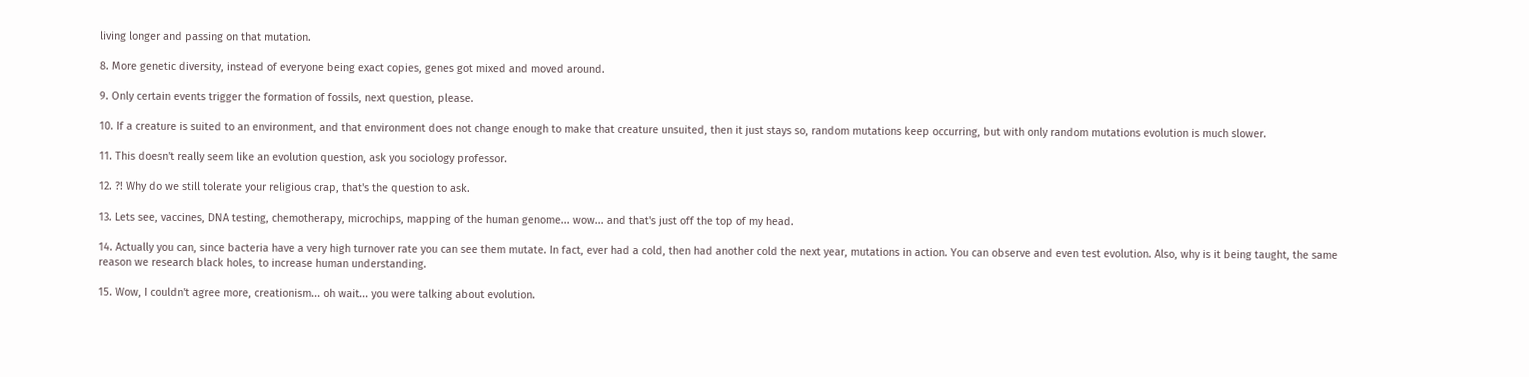living longer and passing on that mutation.

8. More genetic diversity, instead of everyone being exact copies, genes got mixed and moved around.

9. Only certain events trigger the formation of fossils, next question, please.

10. If a creature is suited to an environment, and that environment does not change enough to make that creature unsuited, then it just stays so, random mutations keep occurring, but with only random mutations evolution is much slower.

11. This doesn't really seem like an evolution question, ask you sociology professor.

12. ?! Why do we still tolerate your religious crap, that's the question to ask.

13. Lets see, vaccines, DNA testing, chemotherapy, microchips, mapping of the human genome... wow... and that's just off the top of my head.

14. Actually you can, since bacteria have a very high turnover rate you can see them mutate. In fact, ever had a cold, then had another cold the next year, mutations in action. You can observe and even test evolution. Also, why is it being taught, the same reason we research black holes, to increase human understanding.

15. Wow, I couldn't agree more, creationism... oh wait... you were talking about evolution.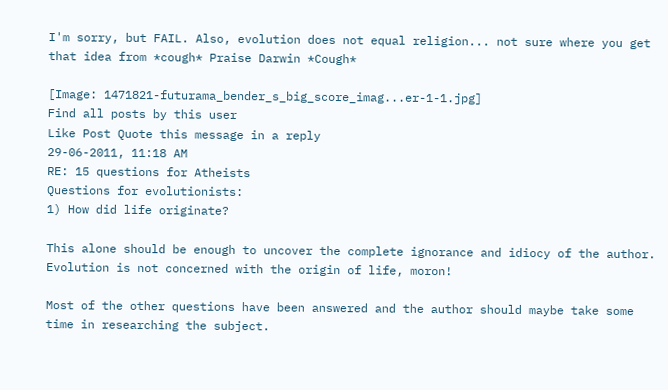I'm sorry, but FAIL. Also, evolution does not equal religion... not sure where you get that idea from *cough* Praise Darwin *Cough*

[Image: 1471821-futurama_bender_s_big_score_imag...er-1-1.jpg]
Find all posts by this user
Like Post Quote this message in a reply
29-06-2011, 11:18 AM
RE: 15 questions for Atheists
Questions for evolutionists:
1) How did life originate?

This alone should be enough to uncover the complete ignorance and idiocy of the author. Evolution is not concerned with the origin of life, moron!

Most of the other questions have been answered and the author should maybe take some time in researching the subject.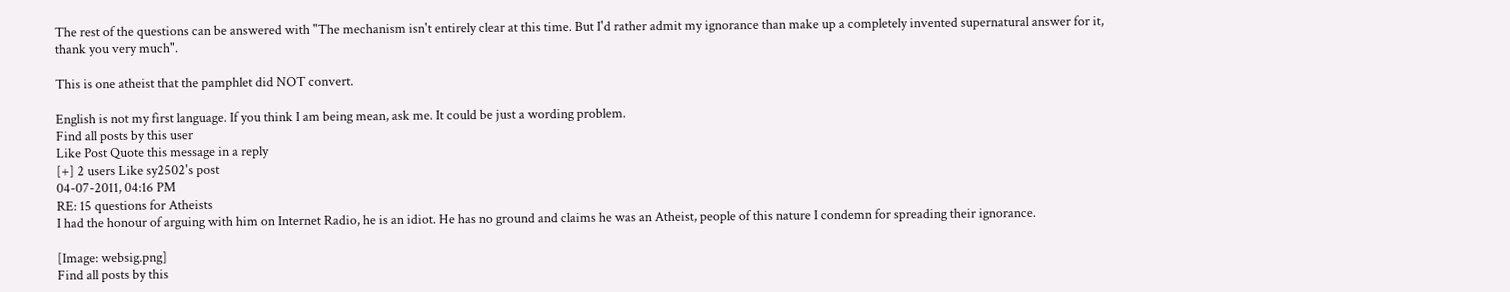The rest of the questions can be answered with "The mechanism isn't entirely clear at this time. But I'd rather admit my ignorance than make up a completely invented supernatural answer for it, thank you very much".

This is one atheist that the pamphlet did NOT convert.

English is not my first language. If you think I am being mean, ask me. It could be just a wording problem.
Find all posts by this user
Like Post Quote this message in a reply
[+] 2 users Like sy2502's post
04-07-2011, 04:16 PM
RE: 15 questions for Atheists
I had the honour of arguing with him on Internet Radio, he is an idiot. He has no ground and claims he was an Atheist, people of this nature I condemn for spreading their ignorance.

[Image: websig.png]
Find all posts by this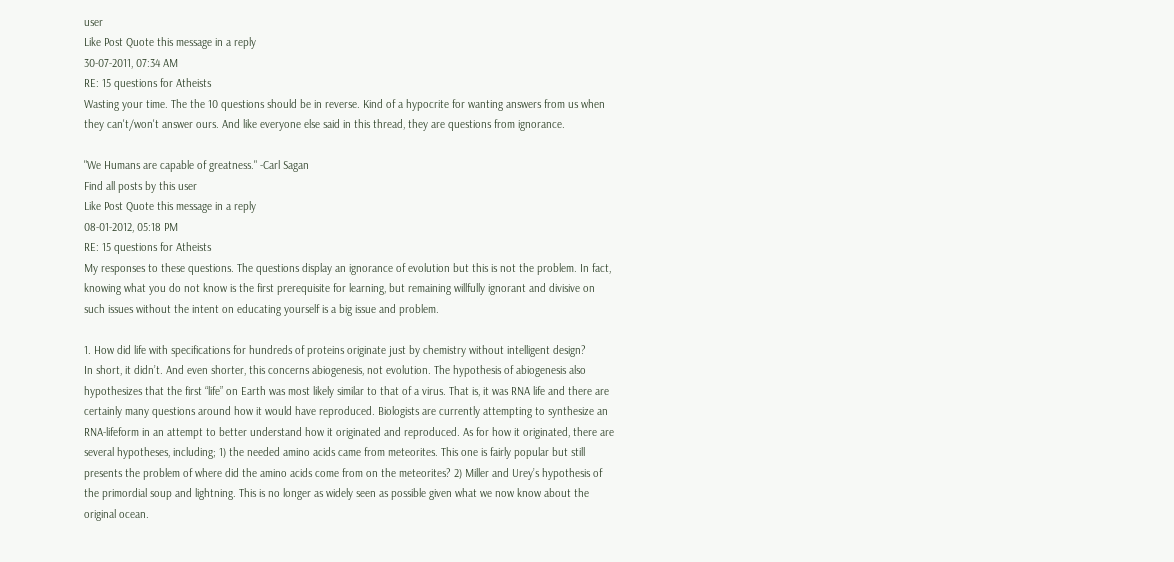user
Like Post Quote this message in a reply
30-07-2011, 07:34 AM
RE: 15 questions for Atheists
Wasting your time. The the 10 questions should be in reverse. Kind of a hypocrite for wanting answers from us when they can't/won't answer ours. And like everyone else said in this thread, they are questions from ignorance.

"We Humans are capable of greatness." -Carl Sagan
Find all posts by this user
Like Post Quote this message in a reply
08-01-2012, 05:18 PM
RE: 15 questions for Atheists
My responses to these questions. The questions display an ignorance of evolution but this is not the problem. In fact, knowing what you do not know is the first prerequisite for learning, but remaining willfully ignorant and divisive on such issues without the intent on educating yourself is a big issue and problem.

1. How did life with specifications for hundreds of proteins originate just by chemistry without intelligent design?
In short, it didn’t. And even shorter, this concerns abiogenesis, not evolution. The hypothesis of abiogenesis also hypothesizes that the first “life” on Earth was most likely similar to that of a virus. That is, it was RNA life and there are certainly many questions around how it would have reproduced. Biologists are currently attempting to synthesize an RNA-lifeform in an attempt to better understand how it originated and reproduced. As for how it originated, there are several hypotheses, including; 1) the needed amino acids came from meteorites. This one is fairly popular but still presents the problem of where did the amino acids come from on the meteorites? 2) Miller and Urey’s hypothesis of the primordial soup and lightning. This is no longer as widely seen as possible given what we now know about the original ocean.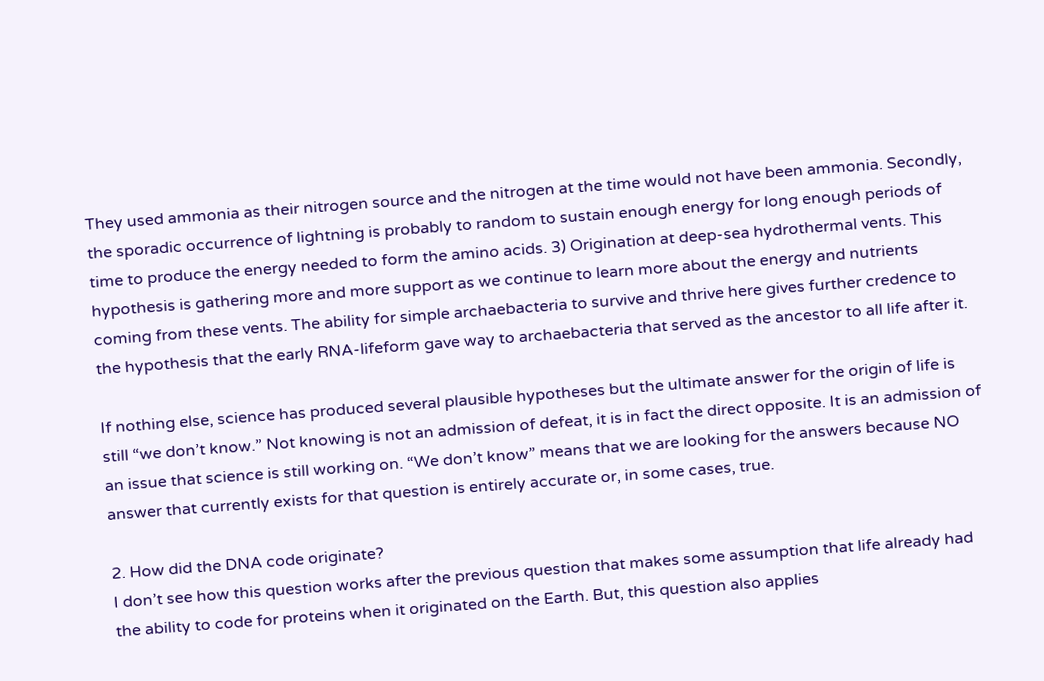They used ammonia as their nitrogen source and the nitrogen at the time would not have been ammonia. Secondly, the sporadic occurrence of lightning is probably to random to sustain enough energy for long enough periods of time to produce the energy needed to form the amino acids. 3) Origination at deep-sea hydrothermal vents. This hypothesis is gathering more and more support as we continue to learn more about the energy and nutrients coming from these vents. The ability for simple archaebacteria to survive and thrive here gives further credence to the hypothesis that the early RNA-lifeform gave way to archaebacteria that served as the ancestor to all life after it.

If nothing else, science has produced several plausible hypotheses but the ultimate answer for the origin of life is still “we don’t know.” Not knowing is not an admission of defeat, it is in fact the direct opposite. It is an admission of an issue that science is still working on. “We don’t know” means that we are looking for the answers because NO answer that currently exists for that question is entirely accurate or, in some cases, true.

2. How did the DNA code originate?
I don’t see how this question works after the previous question that makes some assumption that life already had the ability to code for proteins when it originated on the Earth. But, this question also applies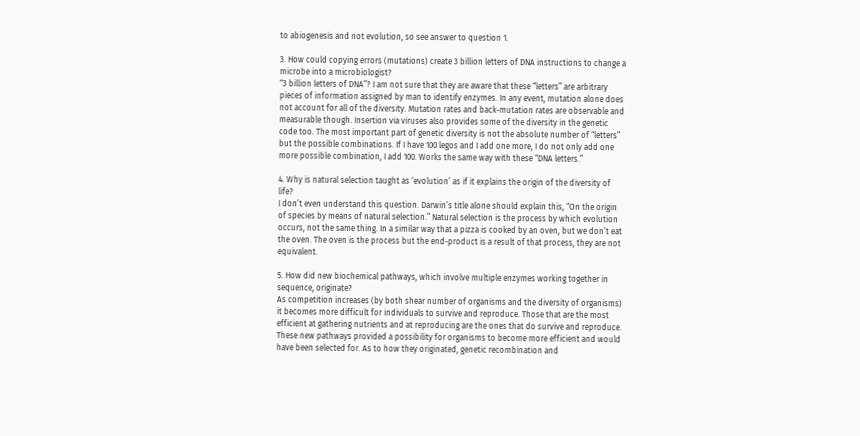to abiogenesis and not evolution, so see answer to question 1.

3. How could copying errors (mutations) create 3 billion letters of DNA instructions to change a microbe into a microbiologist?
“3 billion letters of DNA”? I am not sure that they are aware that these “letters” are arbitrary pieces of information assigned by man to identify enzymes. In any event, mutation alone does not account for all of the diversity. Mutation rates and back-mutation rates are observable and measurable though. Insertion via viruses also provides some of the diversity in the genetic code too. The most important part of genetic diversity is not the absolute number of “letters” but the possible combinations. If I have 100 legos and I add one more, I do not only add one more possible combination, I add 100. Works the same way with these “DNA letters.”

4. Why is natural selection taught as ‘evolution’ as if it explains the origin of the diversity of life?
I don’t even understand this question. Darwin’s title alone should explain this, “On the origin of species by means of natural selection.” Natural selection is the process by which evolution occurs, not the same thing. In a similar way that a pizza is cooked by an oven, but we don’t eat the oven. The oven is the process but the end-product is a result of that process, they are not equivalent.

5. How did new biochemical pathways, which involve multiple enzymes working together in sequence, originate?
As competition increases (by both shear number of organisms and the diversity of organisms) it becomes more difficult for individuals to survive and reproduce. Those that are the most efficient at gathering nutrients and at reproducing are the ones that do survive and reproduce. These new pathways provided a possibility for organisms to become more efficient and would have been selected for. As to how they originated, genetic recombination and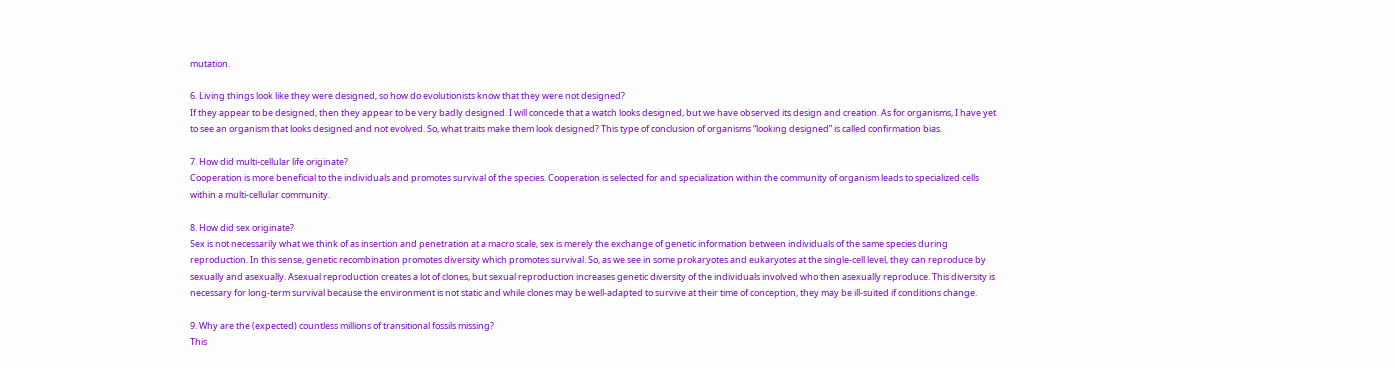mutation.

6. Living things look like they were designed, so how do evolutionists know that they were not designed?
If they appear to be designed, then they appear to be very badly designed. I will concede that a watch looks designed, but we have observed its design and creation. As for organisms, I have yet to see an organism that looks designed and not evolved. So, what traits make them look designed? This type of conclusion of organisms “looking designed” is called confirmation bias.

7. How did multi-cellular life originate?
Cooperation is more beneficial to the individuals and promotes survival of the species. Cooperation is selected for and specialization within the community of organism leads to specialized cells within a multi-cellular community.

8. How did sex originate?
Sex is not necessarily what we think of as insertion and penetration at a macro scale, sex is merely the exchange of genetic information between individuals of the same species during reproduction. In this sense, genetic recombination promotes diversity which promotes survival. So, as we see in some prokaryotes and eukaryotes at the single-cell level, they can reproduce by sexually and asexually. Asexual reproduction creates a lot of clones, but sexual reproduction increases genetic diversity of the individuals involved who then asexually reproduce. This diversity is necessary for long-term survival because the environment is not static and while clones may be well-adapted to survive at their time of conception, they may be ill-suited if conditions change.

9. Why are the (expected) countless millions of transitional fossils missing?
This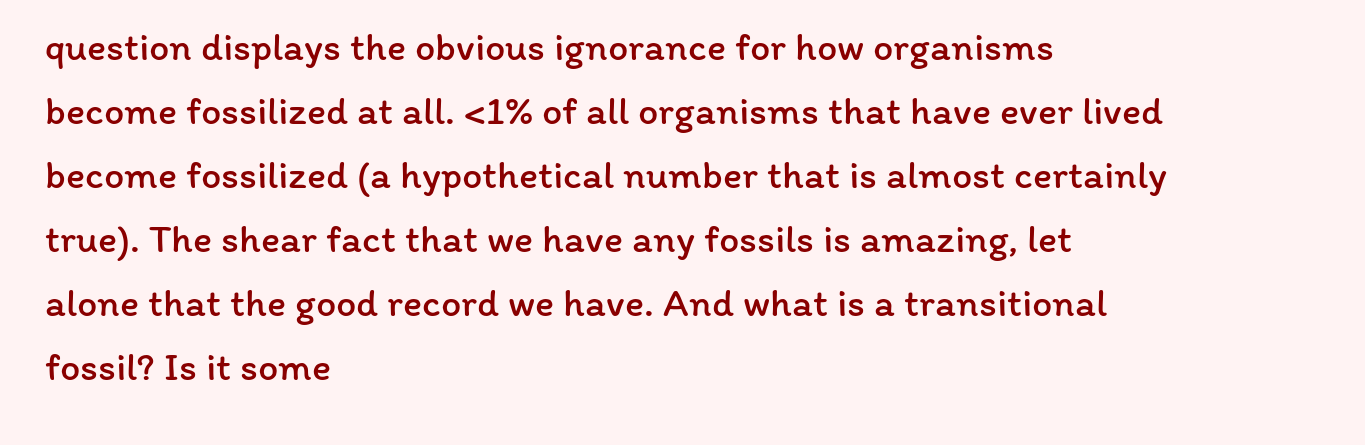question displays the obvious ignorance for how organisms become fossilized at all. <1% of all organisms that have ever lived become fossilized (a hypothetical number that is almost certainly true). The shear fact that we have any fossils is amazing, let alone that the good record we have. And what is a transitional fossil? Is it some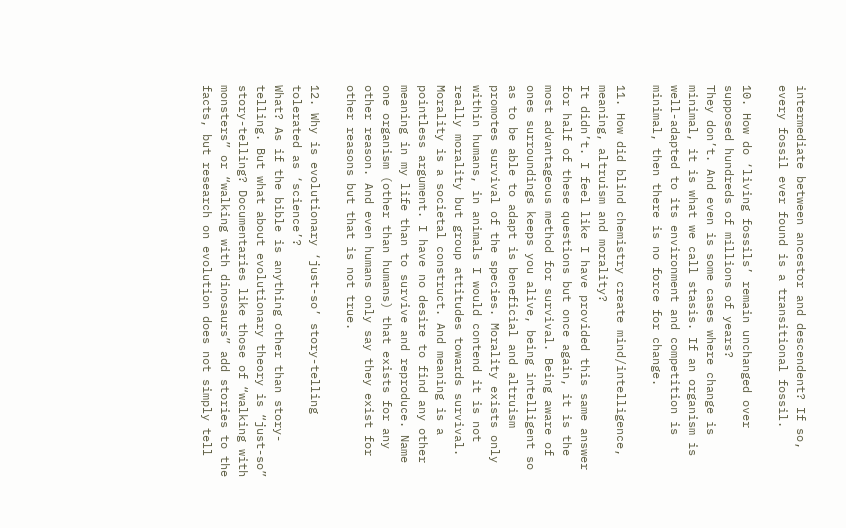intermediate between ancestor and descendent? If so, every fossil ever found is a transitional fossil.

10. How do ‘living fossils’ remain unchanged over supposed hundreds of millions of years?
They don’t. And even is some cases where change is minimal, it is what we call stasis. If an organism is well-adapted to its environment and competition is minimal, then there is no force for change.

11. How did blind chemistry create mind/intelligence, meaning, altruism and morality?
It didn’t. I feel like I have provided this same answer for half of these questions but once again, it is the most advantageous method for survival. Being aware of ones surroundings keeps you alive, being intelligent so as to be able to adapt is beneficial and altruism promotes survival of the species. Morality exists only within humans, in animals I would contend it is not really morality but group attitudes towards survival. Morality is a societal construct. And meaning is a pointless argument. I have no desire to find any other meaning in my life than to survive and reproduce. Name one organism (other than humans) that exists for any other reason. And even humans only say they exist for other reasons but that is not true.

12. Why is evolutionary ‘just-so’ story-telling tolerated as ‘science’?
What? As if the bible is anything other than story-telling. But what about evolutionary theory is “just-so” story-telling? Documentaries like those of “walking with monsters” or “walking with dinosaurs” add stories to the facts, but research on evolution does not simply tell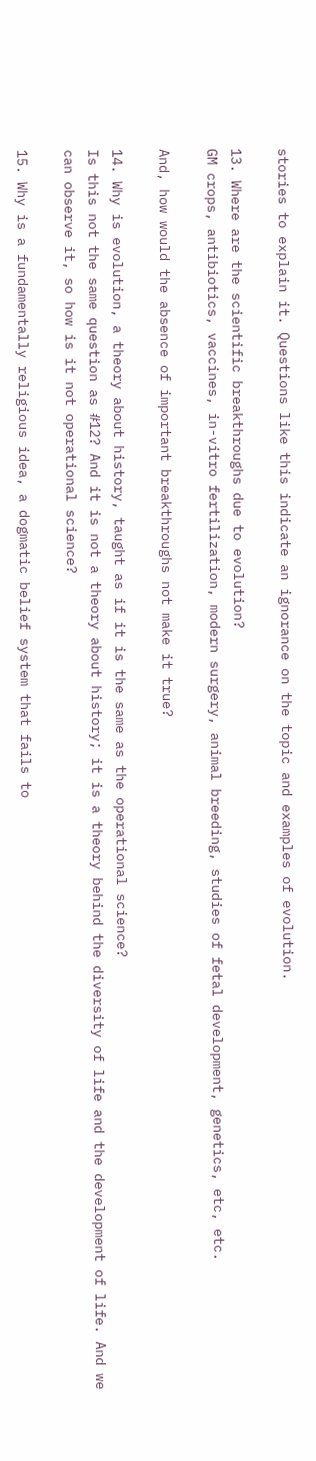stories to explain it. Questions like this indicate an ignorance on the topic and examples of evolution.

13. Where are the scientific breakthroughs due to evolution?
GM crops, antibiotics, vaccines, in-vitro fertilization, modern surgery, animal breeding, studies of fetal development, genetics, etc, etc.

And, how would the absence of important breakthroughs not make it true?

14. Why is evolution, a theory about history, taught as if it is the same as the operational science?
Is this not the same question as #12? And it is not a theory about history; it is a theory behind the diversity of life and the development of life. And we can observe it, so how is it not operational science?

15. Why is a fundamentally religious idea, a dogmatic belief system that fails to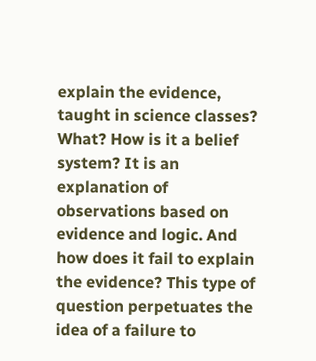explain the evidence, taught in science classes?
What? How is it a belief system? It is an explanation of observations based on evidence and logic. And how does it fail to explain the evidence? This type of question perpetuates the idea of a failure to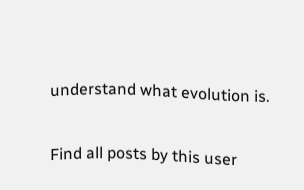understand what evolution is.

Find all posts by this user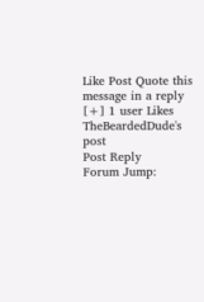Like Post Quote this message in a reply
[+] 1 user Likes TheBeardedDude's post
Post Reply
Forum Jump: